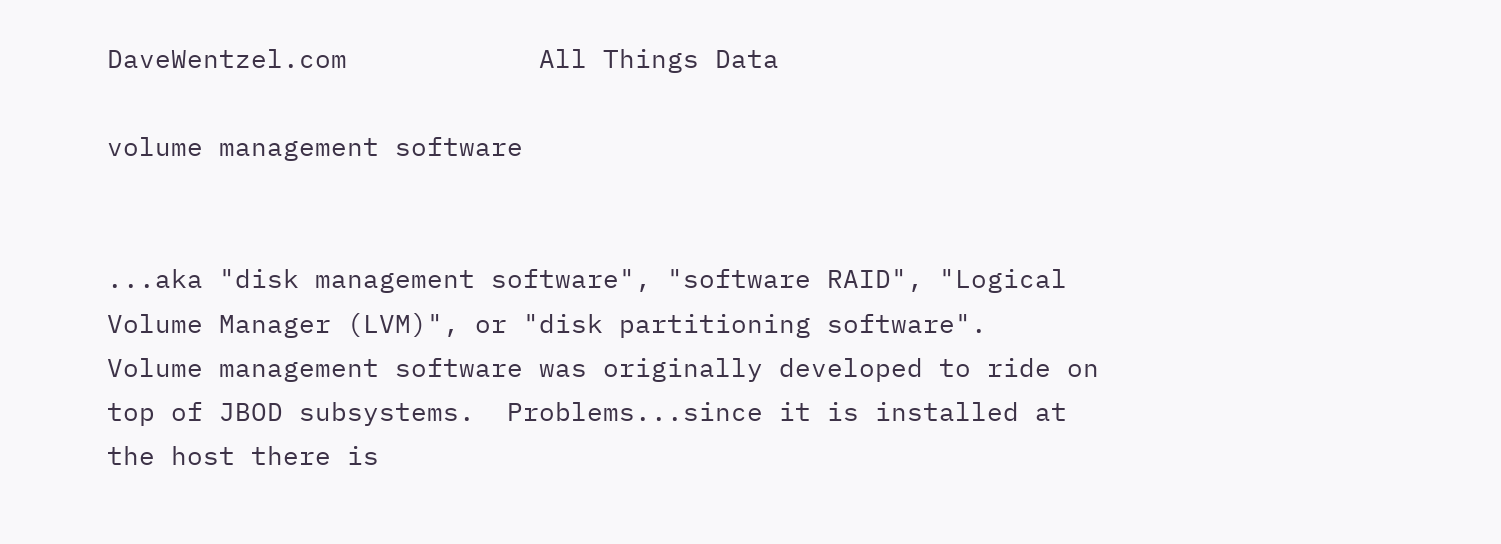DaveWentzel.com            All Things Data

volume management software


...aka "disk management software", "software RAID", "Logical Volume Manager (LVM)", or "disk partitioning software".
Volume management software was originally developed to ride on top of JBOD subsystems.  Problems...since it is installed at the host there is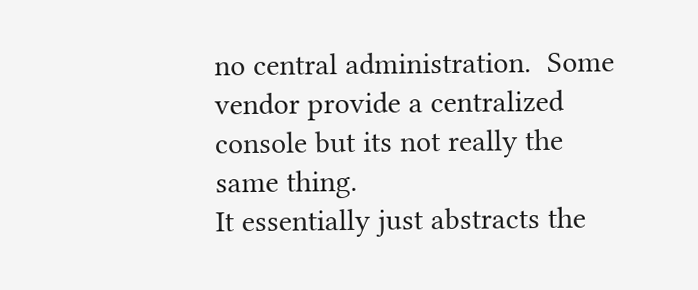no central administration.  Some vendor provide a centralized console but its not really the same thing.
It essentially just abstracts the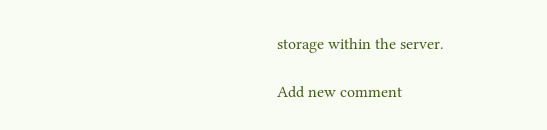storage within the server.

Add new comment